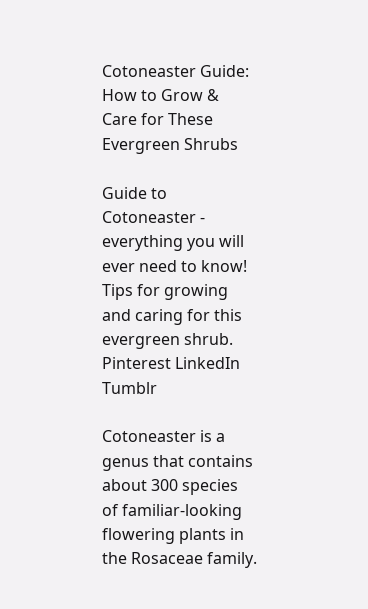Cotoneaster Guide: How to Grow & Care for These Evergreen Shrubs

Guide to Cotoneaster - everything you will ever need to know! Tips for growing and caring for this evergreen shrub.
Pinterest LinkedIn Tumblr

Cotoneaster is a genus that contains about 300 species of familiar-looking flowering plants in the Rosaceae family.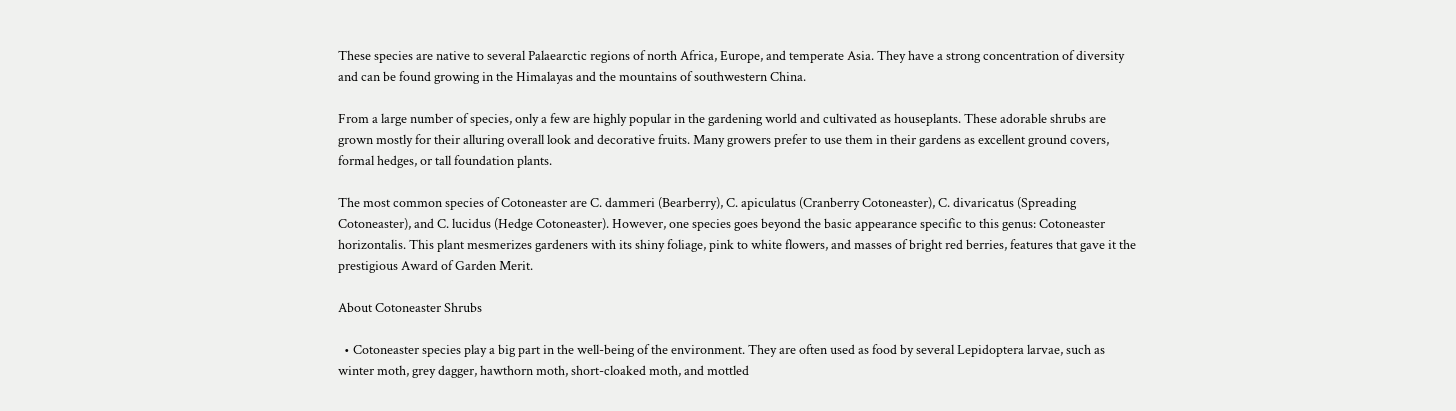These species are native to several Palaearctic regions of north Africa, Europe, and temperate Asia. They have a strong concentration of diversity and can be found growing in the Himalayas and the mountains of southwestern China.

From a large number of species, only a few are highly popular in the gardening world and cultivated as houseplants. These adorable shrubs are grown mostly for their alluring overall look and decorative fruits. Many growers prefer to use them in their gardens as excellent ground covers, formal hedges, or tall foundation plants.

The most common species of Cotoneaster are C. dammeri (Bearberry), C. apiculatus (Cranberry Cotoneaster), C. divaricatus (Spreading Cotoneaster), and C. lucidus (Hedge Cotoneaster). However, one species goes beyond the basic appearance specific to this genus: Cotoneaster horizontalis. This plant mesmerizes gardeners with its shiny foliage, pink to white flowers, and masses of bright red berries, features that gave it the prestigious Award of Garden Merit.

About Cotoneaster Shrubs

  • Cotoneaster species play a big part in the well-being of the environment. They are often used as food by several Lepidoptera larvae, such as winter moth, grey dagger, hawthorn moth, short-cloaked moth, and mottled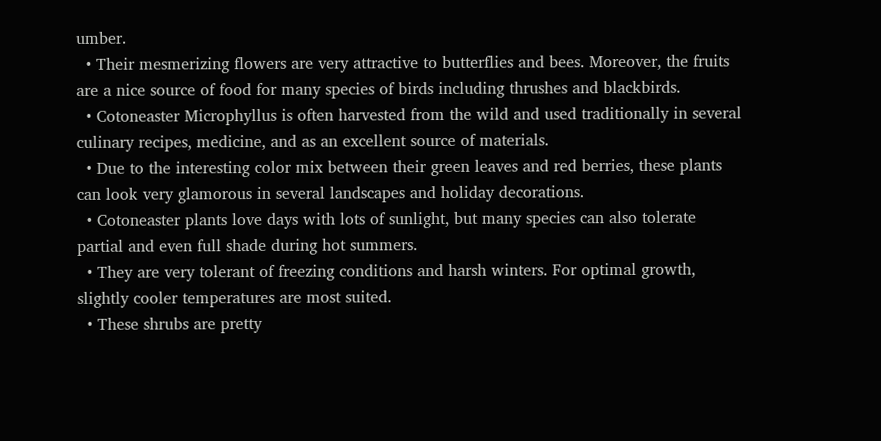umber.
  • Their mesmerizing flowers are very attractive to butterflies and bees. Moreover, the fruits are a nice source of food for many species of birds including thrushes and blackbirds.
  • Cotoneaster Microphyllus is often harvested from the wild and used traditionally in several culinary recipes, medicine, and as an excellent source of materials.
  • Due to the interesting color mix between their green leaves and red berries, these plants can look very glamorous in several landscapes and holiday decorations.
  • Cotoneaster plants love days with lots of sunlight, but many species can also tolerate partial and even full shade during hot summers.
  • They are very tolerant of freezing conditions and harsh winters. For optimal growth, slightly cooler temperatures are most suited.
  • These shrubs are pretty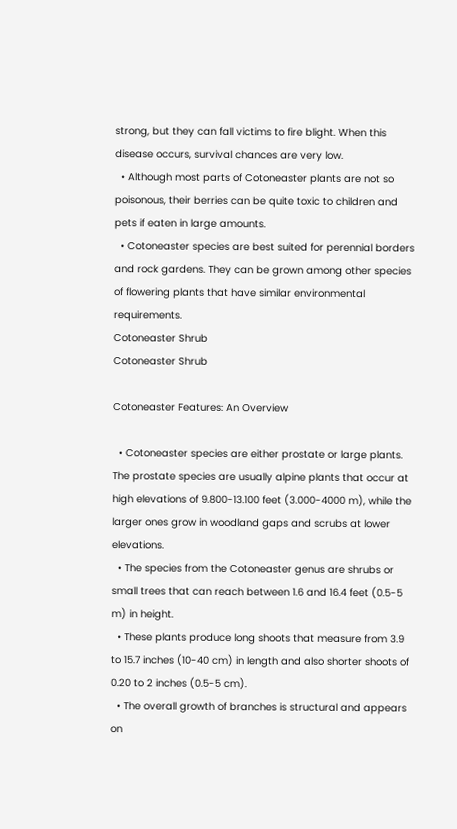strong, but they can fall victims to fire blight. When this disease occurs, survival chances are very low.
  • Although most parts of Cotoneaster plants are not so poisonous, their berries can be quite toxic to children and pets if eaten in large amounts.
  • Cotoneaster species are best suited for perennial borders and rock gardens. They can be grown among other species of flowering plants that have similar environmental requirements.
Cotoneaster Shrub
Cotoneaster Shrub

Cotoneaster Features: An Overview

  • Cotoneaster species are either prostate or large plants. The prostate species are usually alpine plants that occur at high elevations of 9.800-13.100 feet (3.000-4000 m), while the larger ones grow in woodland gaps and scrubs at lower elevations.
  • The species from the Cotoneaster genus are shrubs or small trees that can reach between 1.6 and 16.4 feet (0.5-5 m) in height.
  • These plants produce long shoots that measure from 3.9 to 15.7 inches (10-40 cm) in length and also shorter shoots of 0.20 to 2 inches (0.5-5 cm).
  • The overall growth of branches is structural and appears on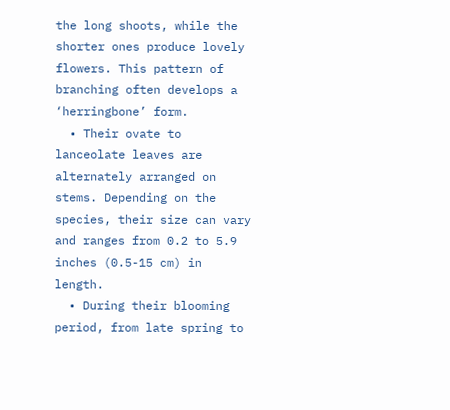the long shoots, while the shorter ones produce lovely flowers. This pattern of branching often develops a ‘herringbone’ form.
  • Their ovate to lanceolate leaves are alternately arranged on stems. Depending on the species, their size can vary and ranges from 0.2 to 5.9 inches (0.5-15 cm) in length.
  • During their blooming period, from late spring to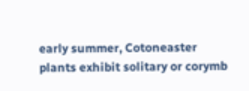early summer, Cotoneaster plants exhibit solitary or corymb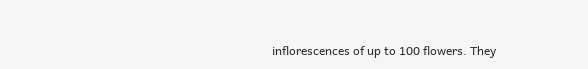inflorescences of up to 100 flowers. They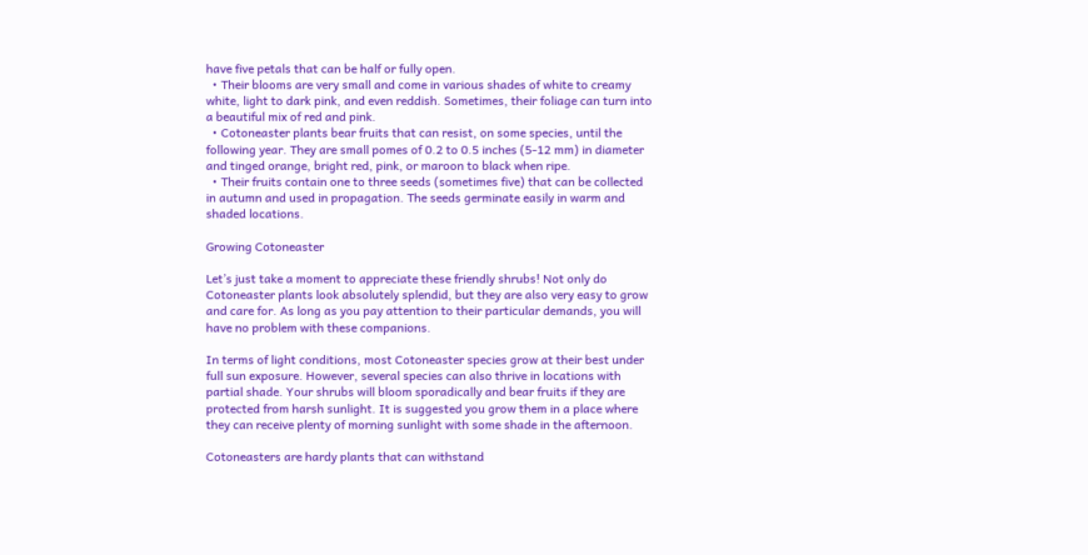have five petals that can be half or fully open.
  • Their blooms are very small and come in various shades of white to creamy white, light to dark pink, and even reddish. Sometimes, their foliage can turn into a beautiful mix of red and pink.
  • Cotoneaster plants bear fruits that can resist, on some species, until the following year. They are small pomes of 0.2 to 0.5 inches (5-12 mm) in diameter and tinged orange, bright red, pink, or maroon to black when ripe.
  • Their fruits contain one to three seeds (sometimes five) that can be collected in autumn and used in propagation. The seeds germinate easily in warm and shaded locations.

Growing Cotoneaster

Let’s just take a moment to appreciate these friendly shrubs! Not only do Cotoneaster plants look absolutely splendid, but they are also very easy to grow and care for. As long as you pay attention to their particular demands, you will have no problem with these companions.

In terms of light conditions, most Cotoneaster species grow at their best under full sun exposure. However, several species can also thrive in locations with partial shade. Your shrubs will bloom sporadically and bear fruits if they are protected from harsh sunlight. It is suggested you grow them in a place where they can receive plenty of morning sunlight with some shade in the afternoon.

Cotoneasters are hardy plants that can withstand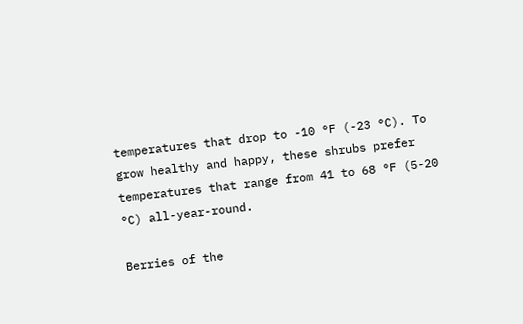temperatures that drop to -10 °F (-23 °C). To grow healthy and happy, these shrubs prefer temperatures that range from 41 to 68 °F (5-20 °C) all-year-round.

Berries of the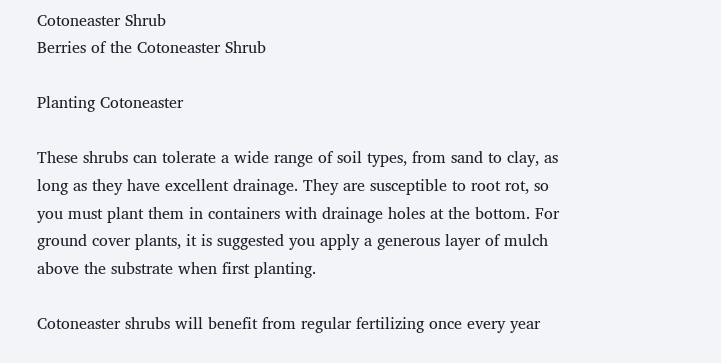Cotoneaster Shrub
Berries of the Cotoneaster Shrub

Planting Cotoneaster

These shrubs can tolerate a wide range of soil types, from sand to clay, as long as they have excellent drainage. They are susceptible to root rot, so you must plant them in containers with drainage holes at the bottom. For ground cover plants, it is suggested you apply a generous layer of mulch above the substrate when first planting.

Cotoneaster shrubs will benefit from regular fertilizing once every year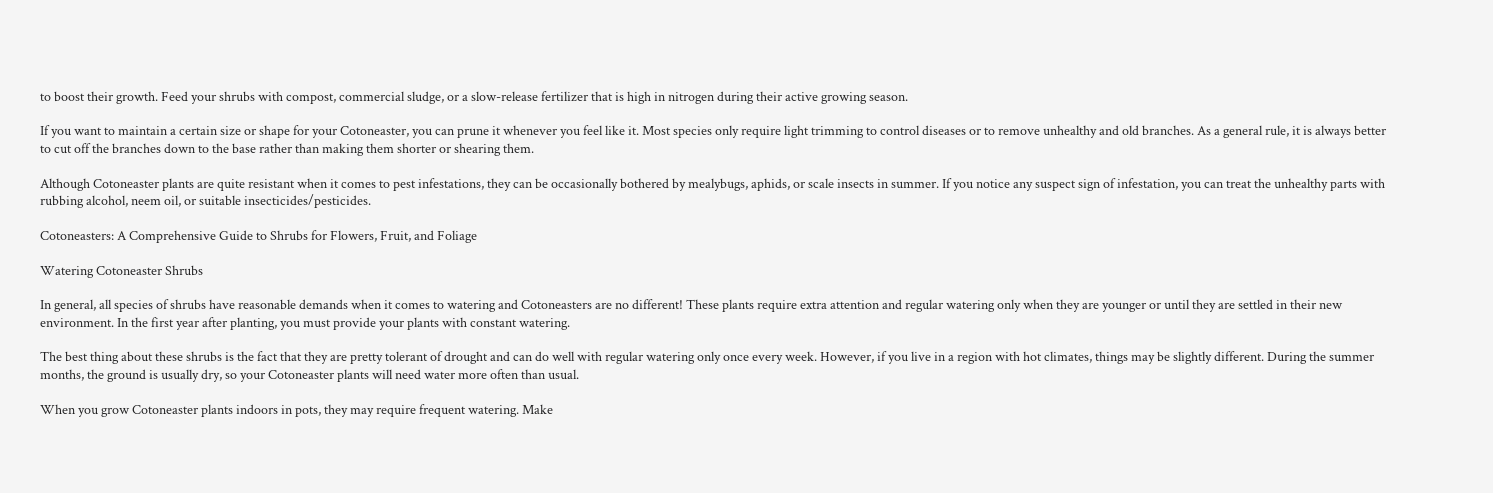to boost their growth. Feed your shrubs with compost, commercial sludge, or a slow-release fertilizer that is high in nitrogen during their active growing season.

If you want to maintain a certain size or shape for your Cotoneaster, you can prune it whenever you feel like it. Most species only require light trimming to control diseases or to remove unhealthy and old branches. As a general rule, it is always better to cut off the branches down to the base rather than making them shorter or shearing them.

Although Cotoneaster plants are quite resistant when it comes to pest infestations, they can be occasionally bothered by mealybugs, aphids, or scale insects in summer. If you notice any suspect sign of infestation, you can treat the unhealthy parts with rubbing alcohol, neem oil, or suitable insecticides/pesticides.

Cotoneasters: A Comprehensive Guide to Shrubs for Flowers, Fruit, and Foliage

Watering Cotoneaster Shrubs

In general, all species of shrubs have reasonable demands when it comes to watering and Cotoneasters are no different! These plants require extra attention and regular watering only when they are younger or until they are settled in their new environment. In the first year after planting, you must provide your plants with constant watering.

The best thing about these shrubs is the fact that they are pretty tolerant of drought and can do well with regular watering only once every week. However, if you live in a region with hot climates, things may be slightly different. During the summer months, the ground is usually dry, so your Cotoneaster plants will need water more often than usual.

When you grow Cotoneaster plants indoors in pots, they may require frequent watering. Make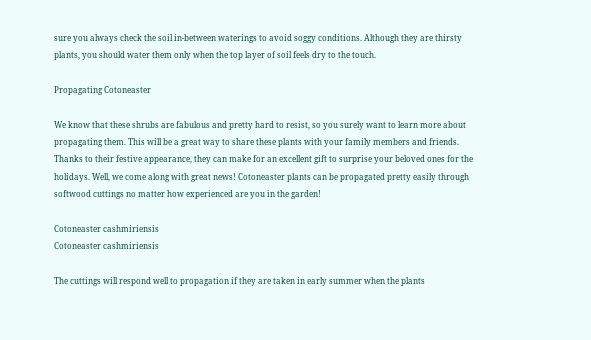sure you always check the soil in-between waterings to avoid soggy conditions. Although they are thirsty plants, you should water them only when the top layer of soil feels dry to the touch.

Propagating Cotoneaster

We know that these shrubs are fabulous and pretty hard to resist, so you surely want to learn more about propagating them. This will be a great way to share these plants with your family members and friends. Thanks to their festive appearance, they can make for an excellent gift to surprise your beloved ones for the holidays. Well, we come along with great news! Cotoneaster plants can be propagated pretty easily through softwood cuttings no matter how experienced are you in the garden!

Cotoneaster cashmiriensis
Cotoneaster cashmiriensis

The cuttings will respond well to propagation if they are taken in early summer when the plants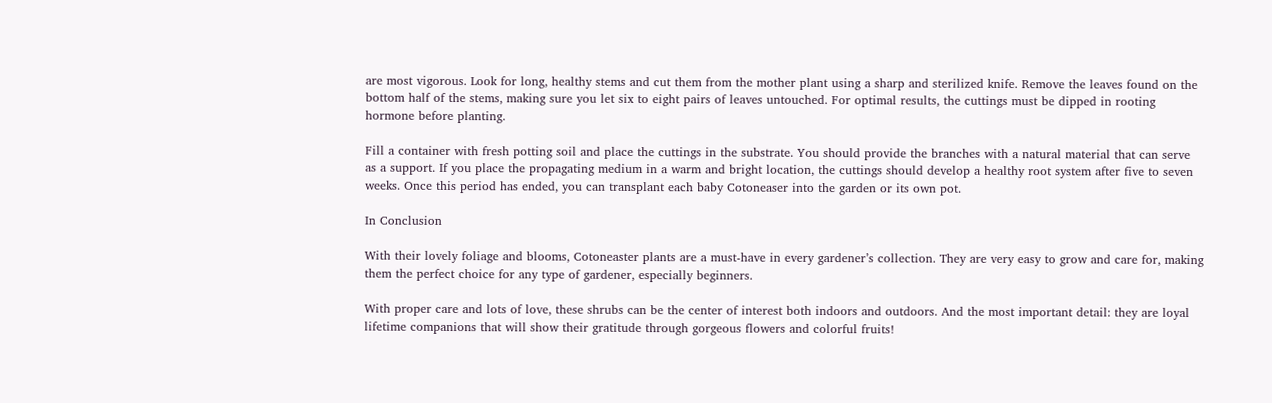are most vigorous. Look for long, healthy stems and cut them from the mother plant using a sharp and sterilized knife. Remove the leaves found on the bottom half of the stems, making sure you let six to eight pairs of leaves untouched. For optimal results, the cuttings must be dipped in rooting hormone before planting.

Fill a container with fresh potting soil and place the cuttings in the substrate. You should provide the branches with a natural material that can serve as a support. If you place the propagating medium in a warm and bright location, the cuttings should develop a healthy root system after five to seven weeks. Once this period has ended, you can transplant each baby Cotoneaser into the garden or its own pot.

In Conclusion

With their lovely foliage and blooms, Cotoneaster plants are a must-have in every gardener’s collection. They are very easy to grow and care for, making them the perfect choice for any type of gardener, especially beginners.

With proper care and lots of love, these shrubs can be the center of interest both indoors and outdoors. And the most important detail: they are loyal lifetime companions that will show their gratitude through gorgeous flowers and colorful fruits!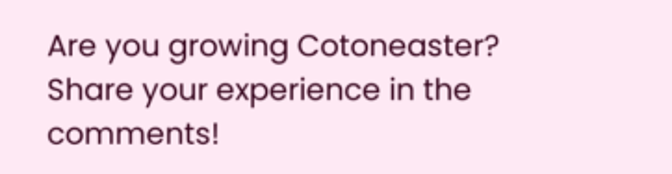Are you growing Cotoneaster? Share your experience in the comments!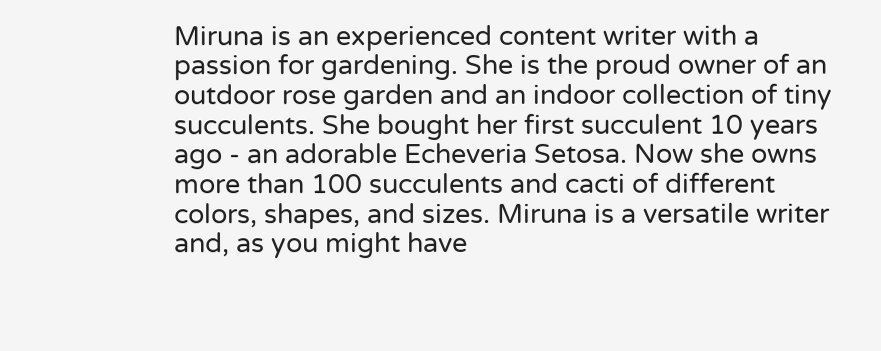Miruna is an experienced content writer with a passion for gardening. She is the proud owner of an outdoor rose garden and an indoor collection of tiny succulents. She bought her first succulent 10 years ago - an adorable Echeveria Setosa. Now she owns more than 100 succulents and cacti of different colors, shapes, and sizes. Miruna is a versatile writer and, as you might have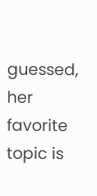guessed, her favorite topic is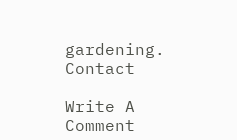gardening. Contact

Write A Comment